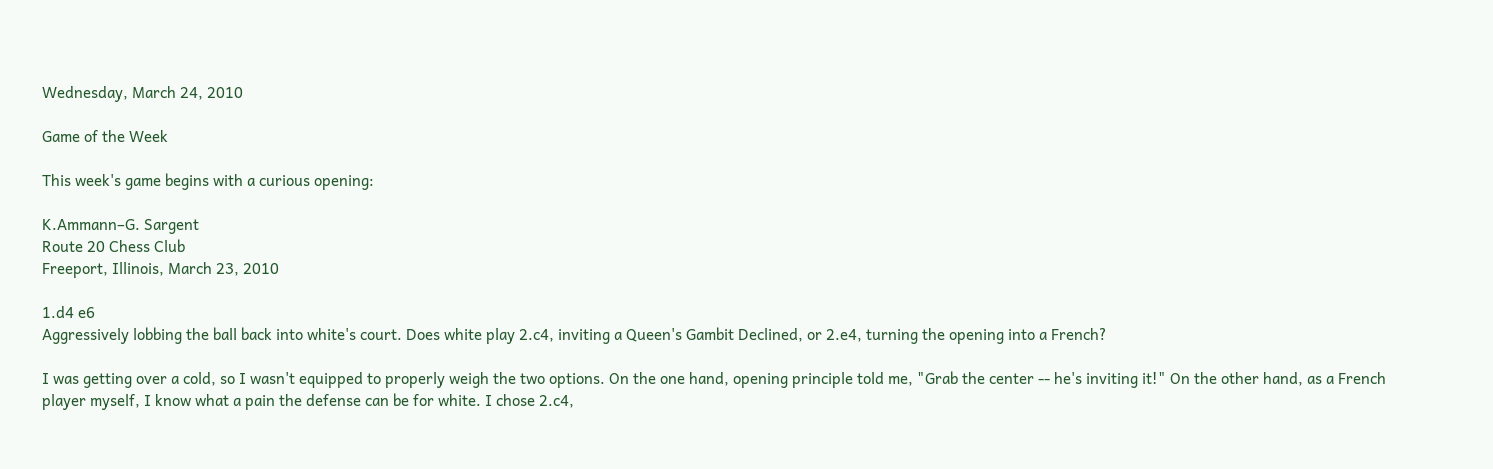Wednesday, March 24, 2010

Game of the Week

This week's game begins with a curious opening:

K.Ammann–G. Sargent
Route 20 Chess Club
Freeport, Illinois, March 23, 2010

1.d4 e6
Aggressively lobbing the ball back into white's court. Does white play 2.c4, inviting a Queen's Gambit Declined, or 2.e4, turning the opening into a French?

I was getting over a cold, so I wasn't equipped to properly weigh the two options. On the one hand, opening principle told me, "Grab the center -- he's inviting it!" On the other hand, as a French player myself, I know what a pain the defense can be for white. I chose 2.c4,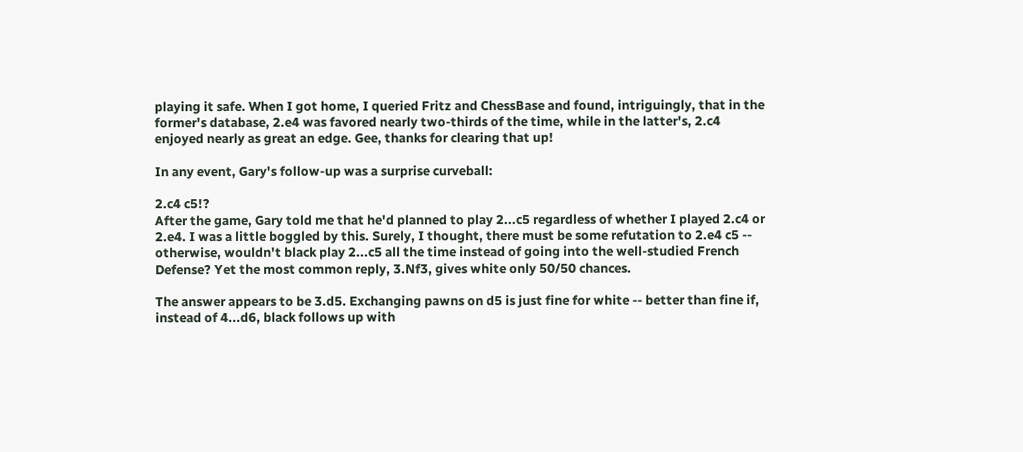playing it safe. When I got home, I queried Fritz and ChessBase and found, intriguingly, that in the former's database, 2.e4 was favored nearly two-thirds of the time, while in the latter's, 2.c4 enjoyed nearly as great an edge. Gee, thanks for clearing that up!

In any event, Gary's follow-up was a surprise curveball:

2.c4 c5!?
After the game, Gary told me that he'd planned to play 2...c5 regardless of whether I played 2.c4 or 2.e4. I was a little boggled by this. Surely, I thought, there must be some refutation to 2.e4 c5 -- otherwise, wouldn't black play 2...c5 all the time instead of going into the well-studied French Defense? Yet the most common reply, 3.Nf3, gives white only 50/50 chances.

The answer appears to be 3.d5. Exchanging pawns on d5 is just fine for white -- better than fine if, instead of 4...d6, black follows up with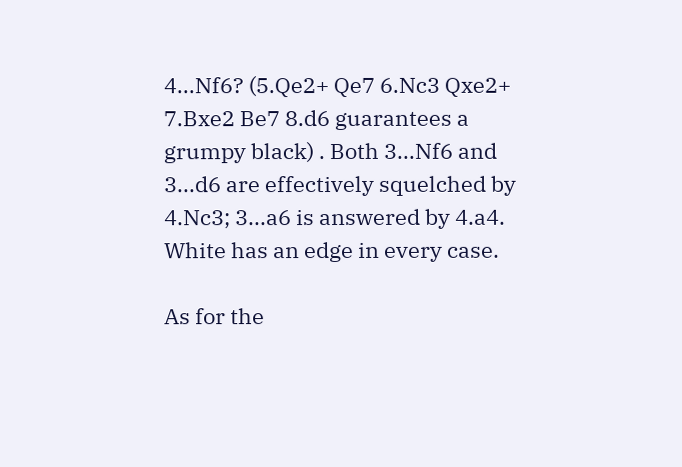4...Nf6? (5.Qe2+ Qe7 6.Nc3 Qxe2+ 7.Bxe2 Be7 8.d6 guarantees a grumpy black) . Both 3...Nf6 and 3...d6 are effectively squelched by 4.Nc3; 3...a6 is answered by 4.a4. White has an edge in every case.

As for the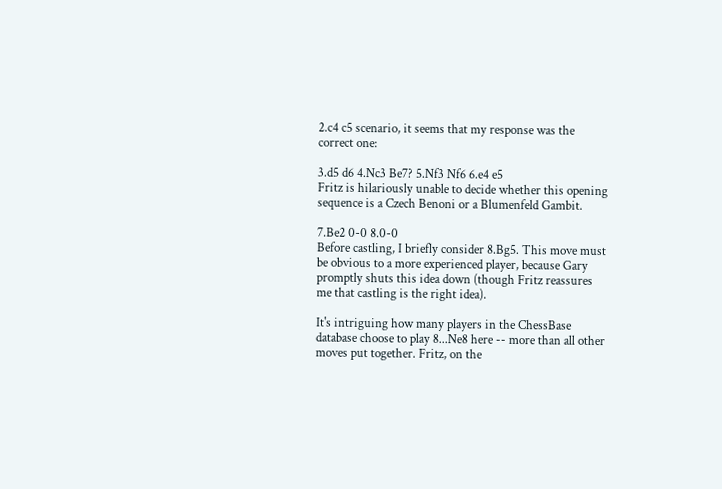2.c4 c5 scenario, it seems that my response was the correct one:

3.d5 d6 4.Nc3 Be7? 5.Nf3 Nf6 6.e4 e5
Fritz is hilariously unable to decide whether this opening sequence is a Czech Benoni or a Blumenfeld Gambit.

7.Be2 0-0 8.0-0
Before castling, I briefly consider 8.Bg5. This move must be obvious to a more experienced player, because Gary promptly shuts this idea down (though Fritz reassures me that castling is the right idea).

It's intriguing how many players in the ChessBase database choose to play 8...Ne8 here -- more than all other moves put together. Fritz, on the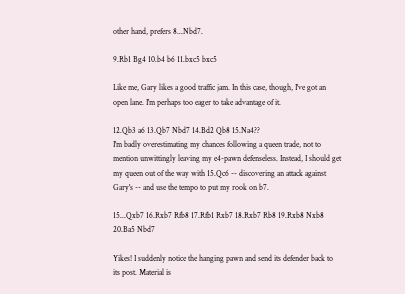other hand, prefers 8...Nbd7.

9.Rb1 Bg4 10.b4 b6 11.bxc5 bxc5

Like me, Gary likes a good traffic jam. In this case, though, I've got an open lane. I'm perhaps too eager to take advantage of it.

12.Qb3 a6 13.Qb7 Nbd7 14.Bd2 Qb8 15.Na4??
I'm badly overestimating my chances following a queen trade, not to mention unwittingly leaving my e4-pawn defenseless. Instead, I should get my queen out of the way with 15.Qc6 -- discovering an attack against Gary's -- and use the tempo to put my rook on b7.

15...Qxb7 16.Rxb7 Rfb8 17.Rfb1 Rxb7 18.Rxb7 Rb8 19.Rxb8 Nxb8 20.Ba5 Nbd7

Yikes! I suddenly notice the hanging pawn and send its defender back to its post. Material is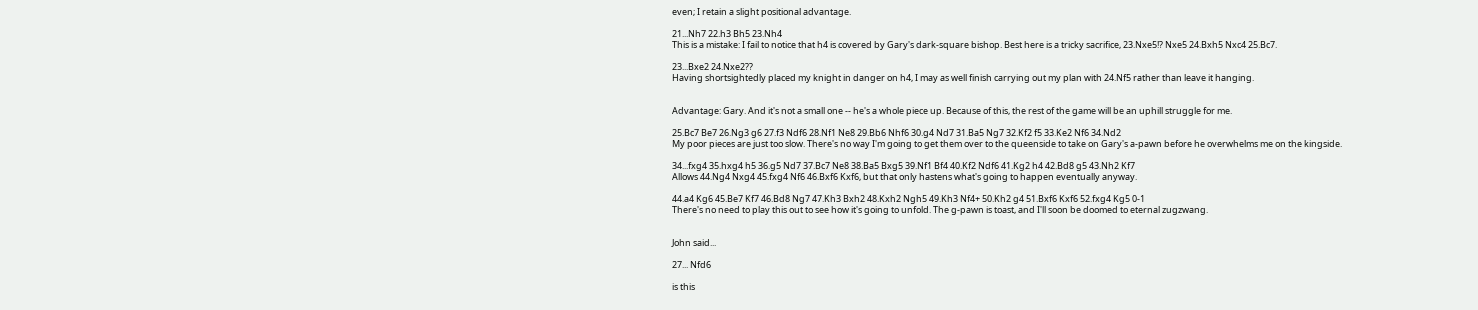even; I retain a slight positional advantage.

21...Nh7 22.h3 Bh5 23.Nh4
This is a mistake: I fail to notice that h4 is covered by Gary's dark-square bishop. Best here is a tricky sacrifice, 23.Nxe5!? Nxe5 24.Bxh5 Nxc4 25.Bc7.

23...Bxe2 24.Nxe2??
Having shortsightedly placed my knight in danger on h4, I may as well finish carrying out my plan with 24.Nf5 rather than leave it hanging.


Advantage: Gary. And it's not a small one -- he's a whole piece up. Because of this, the rest of the game will be an uphill struggle for me.

25.Bc7 Be7 26.Ng3 g6 27.f3 Ndf6 28.Nf1 Ne8 29.Bb6 Nhf6 30.g4 Nd7 31.Ba5 Ng7 32.Kf2 f5 33.Ke2 Nf6 34.Nd2
My poor pieces are just too slow. There's no way I'm going to get them over to the queenside to take on Gary's a-pawn before he overwhelms me on the kingside.

34...fxg4 35.hxg4 h5 36.g5 Nd7 37.Bc7 Ne8 38.Ba5 Bxg5 39.Nf1 Bf4 40.Kf2 Ndf6 41.Kg2 h4 42.Bd8 g5 43.Nh2 Kf7
Allows 44.Ng4 Nxg4 45.fxg4 Nf6 46.Bxf6 Kxf6, but that only hastens what's going to happen eventually anyway.

44.a4 Kg6 45.Be7 Kf7 46.Bd8 Ng7 47.Kh3 Bxh2 48.Kxh2 Ngh5 49.Kh3 Nf4+ 50.Kh2 g4 51.Bxf6 Kxf6 52.fxg4 Kg5 0-1
There's no need to play this out to see how it's going to unfold. The g-pawn is toast, and I'll soon be doomed to eternal zugzwang.


John said...

27... Nfd6

is this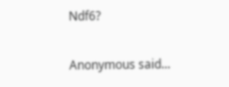Ndf6?

Anonymous said...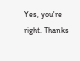Yes, you're right. Thanks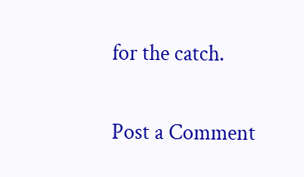for the catch.

Post a Comment